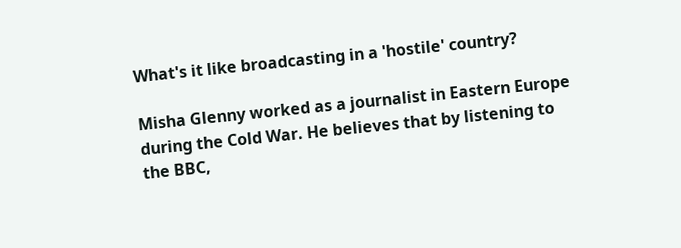What's it like broadcasting in a 'hostile' country?

Misha Glenny worked as a journalist in Eastern Europe during the Cold War. He believes that by listening to the BBC,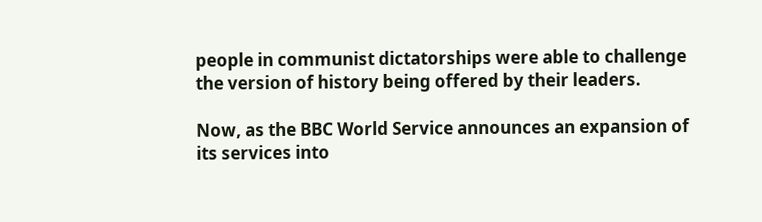people in communist dictatorships were able to challenge the version of history being offered by their leaders.

Now, as the BBC World Service announces an expansion of its services into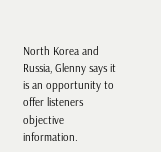North Korea and Russia, Glenny says it is an opportunity to offer listeners objective information.